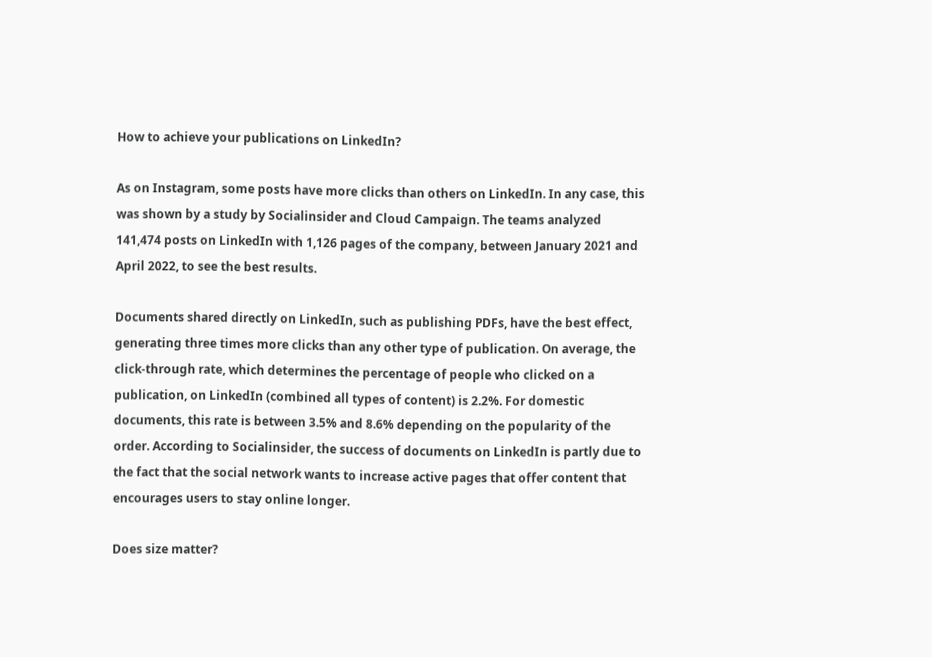How to achieve your publications on LinkedIn?

As on Instagram, some posts have more clicks than others on LinkedIn. In any case, this was shown by a study by Socialinsider and Cloud Campaign. The teams analyzed 141,474 posts on LinkedIn with 1,126 pages of the company, between January 2021 and April 2022, to see the best results.

Documents shared directly on LinkedIn, such as publishing PDFs, have the best effect, generating three times more clicks than any other type of publication. On average, the click-through rate, which determines the percentage of people who clicked on a publication, on LinkedIn (combined all types of content) is 2.2%. For domestic documents, this rate is between 3.5% and 8.6% depending on the popularity of the order. According to Socialinsider, the success of documents on LinkedIn is partly due to the fact that the social network wants to increase active pages that offer content that encourages users to stay online longer.

Does size matter?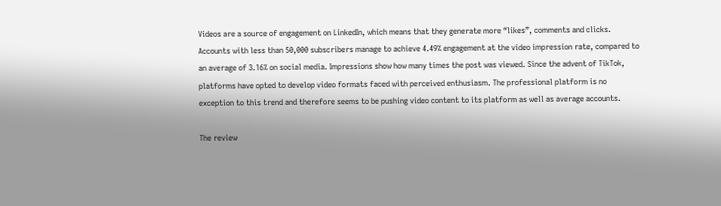Videos are a source of engagement on LinkedIn, which means that they generate more “likes”, comments and clicks. Accounts with less than 50,000 subscribers manage to achieve 4.49% engagement at the video impression rate, compared to an average of 3.16% on social media. Impressions show how many times the post was viewed. Since the advent of TikTok, platforms have opted to develop video formats faced with perceived enthusiasm. The professional platform is no exception to this trend and therefore seems to be pushing video content to its platform as well as average accounts.

The review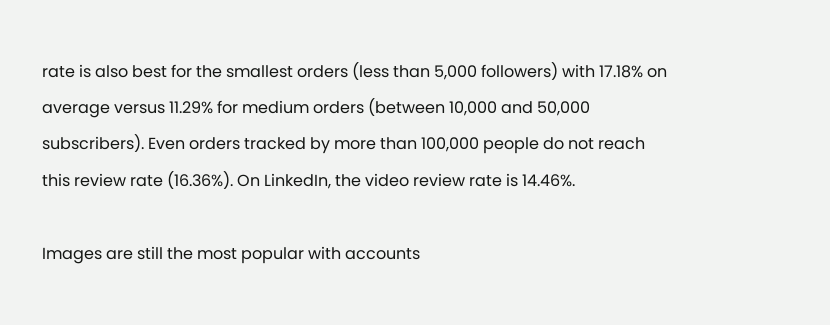rate is also best for the smallest orders (less than 5,000 followers) with 17.18% on average versus 11.29% for medium orders (between 10,000 and 50,000 subscribers). Even orders tracked by more than 100,000 people do not reach this review rate (16.36%). On LinkedIn, the video review rate is 14.46%.

Images are still the most popular with accounts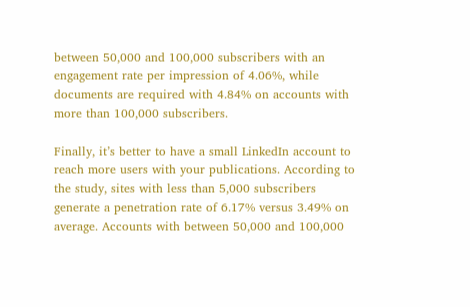between 50,000 and 100,000 subscribers with an engagement rate per impression of 4.06%, while documents are required with 4.84% on accounts with more than 100,000 subscribers.

Finally, it’s better to have a small LinkedIn account to reach more users with your publications. According to the study, sites with less than 5,000 subscribers generate a penetration rate of 6.17% versus 3.49% on average. Accounts with between 50,000 and 100,000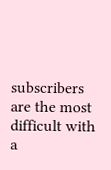subscribers are the most difficult with a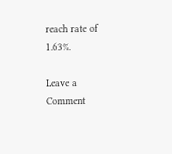reach rate of 1.63%.

Leave a Comment